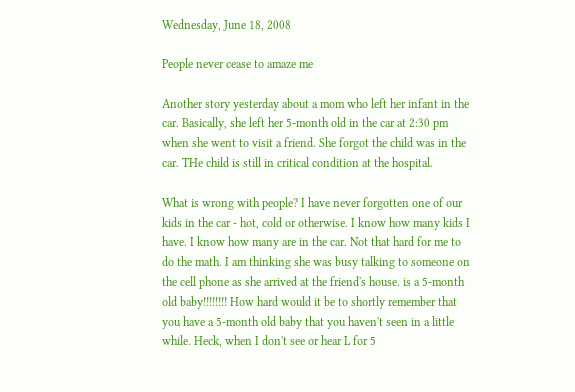Wednesday, June 18, 2008

People never cease to amaze me

Another story yesterday about a mom who left her infant in the car. Basically, she left her 5-month old in the car at 2:30 pm when she went to visit a friend. She forgot the child was in the car. THe child is still in critical condition at the hospital.

What is wrong with people? I have never forgotten one of our kids in the car - hot, cold or otherwise. I know how many kids I have. I know how many are in the car. Not that hard for me to do the math. I am thinking she was busy talking to someone on the cell phone as she arrived at the friend's house. is a 5-month old baby!!!!!!!! How hard would it be to shortly remember that you have a 5-month old baby that you haven't seen in a little while. Heck, when I don't see or hear L for 5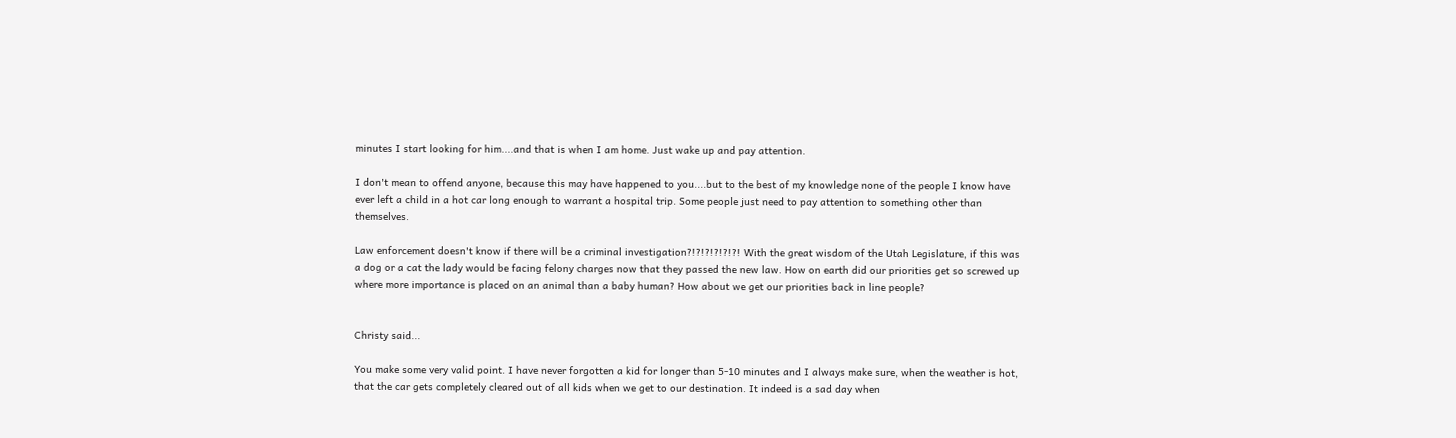minutes I start looking for him....and that is when I am home. Just wake up and pay attention.

I don't mean to offend anyone, because this may have happened to you....but to the best of my knowledge none of the people I know have ever left a child in a hot car long enough to warrant a hospital trip. Some people just need to pay attention to something other than themselves.

Law enforcement doesn't know if there will be a criminal investigation?!?!?!?!?!?! With the great wisdom of the Utah Legislature, if this was a dog or a cat the lady would be facing felony charges now that they passed the new law. How on earth did our priorities get so screwed up where more importance is placed on an animal than a baby human? How about we get our priorities back in line people?


Christy said...

You make some very valid point. I have never forgotten a kid for longer than 5-10 minutes and I always make sure, when the weather is hot, that the car gets completely cleared out of all kids when we get to our destination. It indeed is a sad day when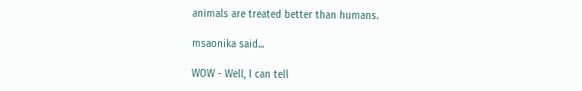animals are treated better than humans.

msaonika said...

WOW - Well, I can tell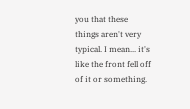you that these things aren't very typical. I mean... it's like the front fell off of it or something.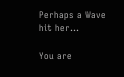Perhaps a Wave hit her...

You are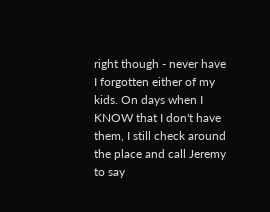right though - never have I forgotten either of my kids. On days when I KNOW that I don't have them, I still check around the place and call Jeremy to say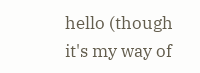hello (though it's my way of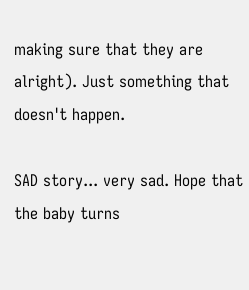making sure that they are alright). Just something that doesn't happen.

SAD story... very sad. Hope that the baby turns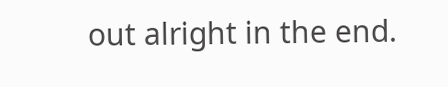out alright in the end.